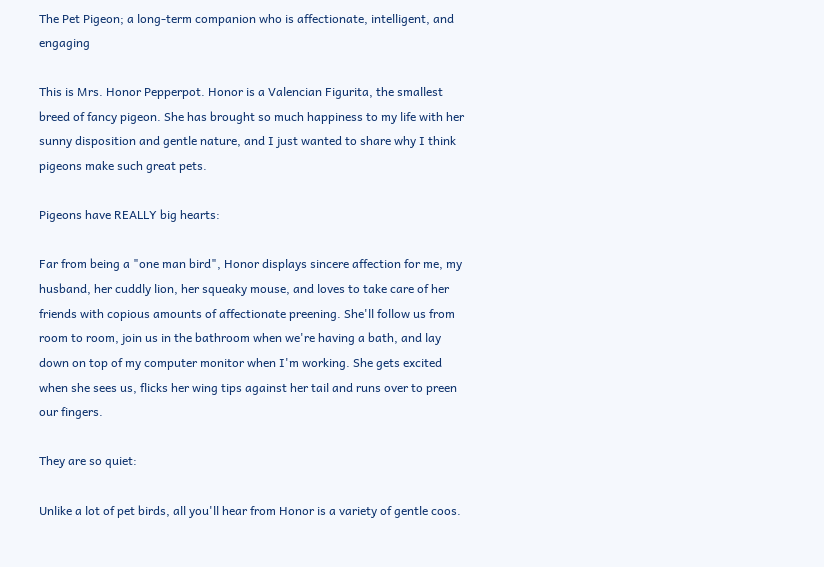The Pet Pigeon; a long-term companion who is affectionate, intelligent, and engaging

This is Mrs. Honor Pepperpot. Honor is a Valencian Figurita, the smallest breed of fancy pigeon. She has brought so much happiness to my life with her sunny disposition and gentle nature, and I just wanted to share why I think pigeons make such great pets.

Pigeons have REALLY big hearts:

Far from being a "one man bird", Honor displays sincere affection for me, my husband, her cuddly lion, her squeaky mouse, and loves to take care of her friends with copious amounts of affectionate preening. She'll follow us from room to room, join us in the bathroom when we're having a bath, and lay down on top of my computer monitor when I'm working. She gets excited when she sees us, flicks her wing tips against her tail and runs over to preen our fingers.

They are so quiet:

Unlike a lot of pet birds, all you'll hear from Honor is a variety of gentle coos.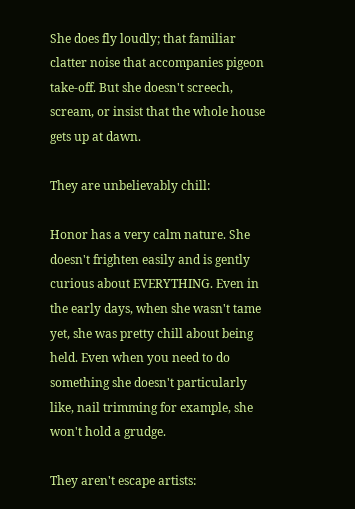She does fly loudly; that familiar clatter noise that accompanies pigeon take-off. But she doesn't screech, scream, or insist that the whole house gets up at dawn.

They are unbelievably chill:

Honor has a very calm nature. She doesn't frighten easily and is gently curious about EVERYTHING. Even in the early days, when she wasn't tame yet, she was pretty chill about being held. Even when you need to do something she doesn't particularly like, nail trimming for example, she won't hold a grudge.

They aren't escape artists: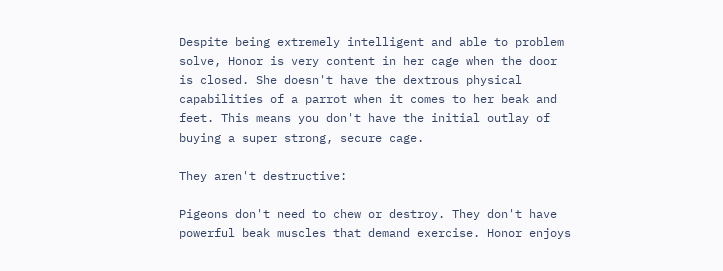Despite being extremely intelligent and able to problem solve, Honor is very content in her cage when the door is closed. She doesn't have the dextrous physical capabilities of a parrot when it comes to her beak and feet. This means you don't have the initial outlay of buying a super strong, secure cage.

They aren't destructive:

Pigeons don't need to chew or destroy. They don't have powerful beak muscles that demand exercise. Honor enjoys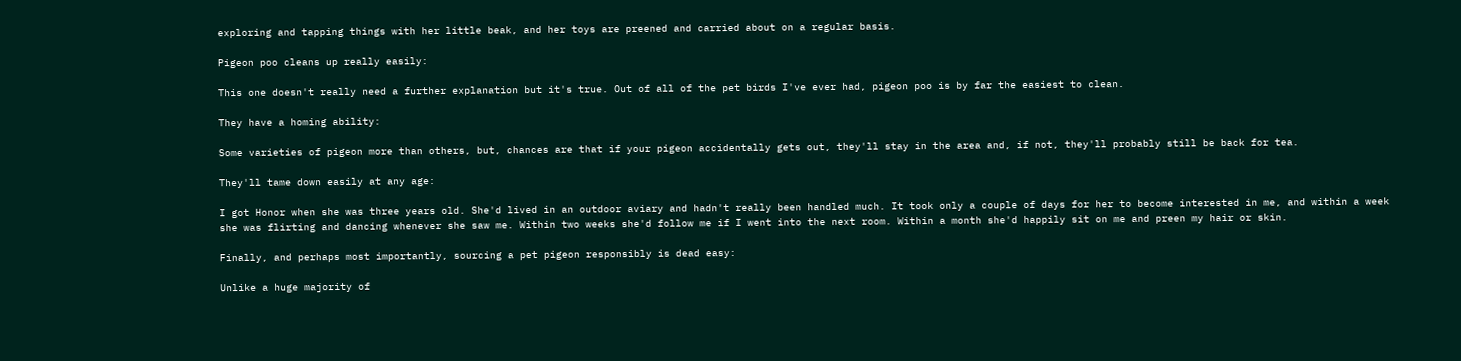exploring and tapping things with her little beak, and her toys are preened and carried about on a regular basis.

Pigeon poo cleans up really easily:

This one doesn't really need a further explanation but it's true. Out of all of the pet birds I've ever had, pigeon poo is by far the easiest to clean.

They have a homing ability:

Some varieties of pigeon more than others, but, chances are that if your pigeon accidentally gets out, they'll stay in the area and, if not, they'll probably still be back for tea.

They'll tame down easily at any age:

I got Honor when she was three years old. She'd lived in an outdoor aviary and hadn't really been handled much. It took only a couple of days for her to become interested in me, and within a week she was flirting and dancing whenever she saw me. Within two weeks she'd follow me if I went into the next room. Within a month she'd happily sit on me and preen my hair or skin.

Finally, and perhaps most importantly, sourcing a pet pigeon responsibly is dead easy:

Unlike a huge majority of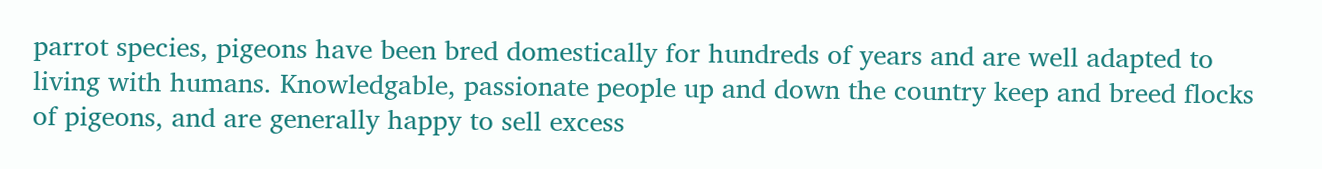parrot species, pigeons have been bred domestically for hundreds of years and are well adapted to living with humans. Knowledgable, passionate people up and down the country keep and breed flocks of pigeons, and are generally happy to sell excess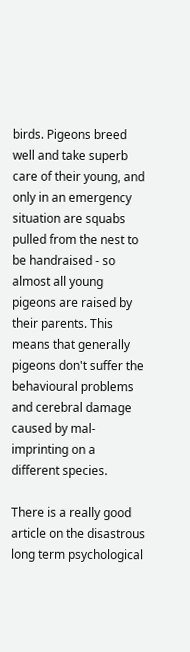birds. Pigeons breed well and take superb care of their young, and only in an emergency situation are squabs pulled from the nest to be handraised - so almost all young pigeons are raised by their parents. This means that generally pigeons don't suffer the behavioural problems and cerebral damage caused by mal-imprinting on a different species.

There is a really good article on the disastrous long term psychological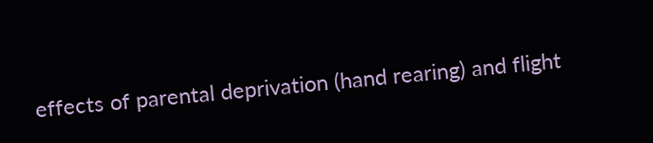effects of parental deprivation (hand rearing) and flight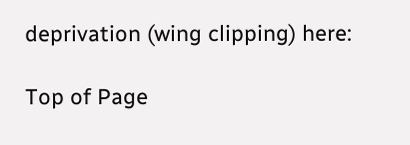deprivation (wing clipping) here:

Top of Page